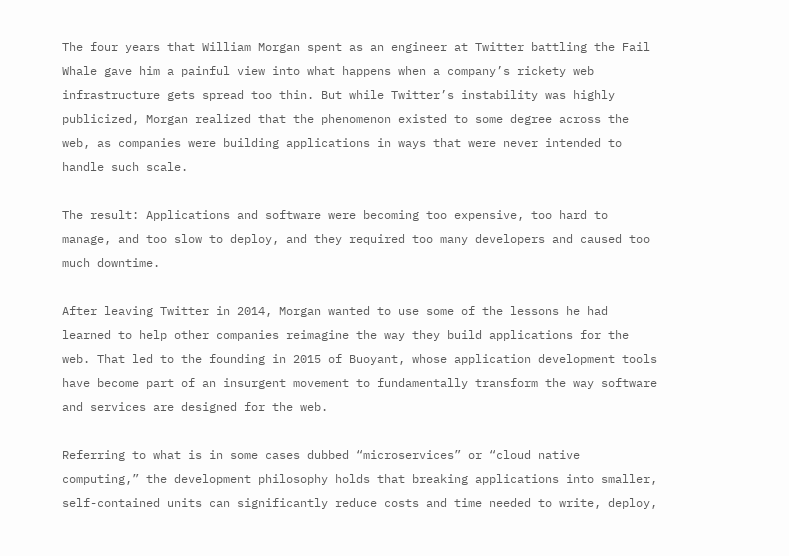The four years that William Morgan spent as an engineer at Twitter battling the Fail Whale gave him a painful view into what happens when a company’s rickety web infrastructure gets spread too thin. But while Twitter’s instability was highly publicized, Morgan realized that the phenomenon existed to some degree across the web, as companies were building applications in ways that were never intended to handle such scale.

The result: Applications and software were becoming too expensive, too hard to manage, and too slow to deploy, and they required too many developers and caused too much downtime.

After leaving Twitter in 2014, Morgan wanted to use some of the lessons he had learned to help other companies reimagine the way they build applications for the web. That led to the founding in 2015 of Buoyant, whose application development tools have become part of an insurgent movement to fundamentally transform the way software and services are designed for the web.

Referring to what is in some cases dubbed “microservices” or “cloud native computing,” the development philosophy holds that breaking applications into smaller, self-contained units can significantly reduce costs and time needed to write, deploy,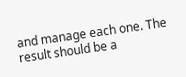and manage each one. The result should be a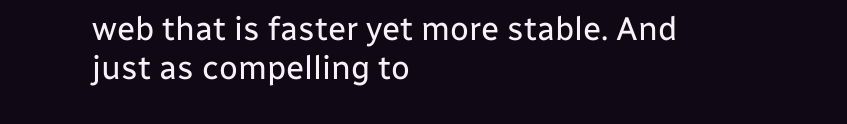web that is faster yet more stable. And just as compelling to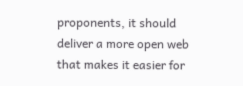proponents, it should deliver a more open web that makes it easier for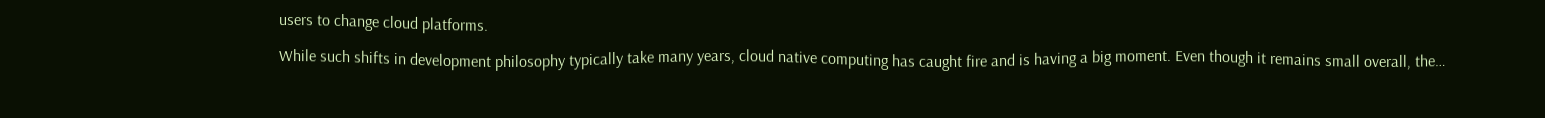users to change cloud platforms.

While such shifts in development philosophy typically take many years, cloud native computing has caught fire and is having a big moment. Even though it remains small overall, the…